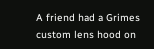A friend had a Grimes custom lens hood on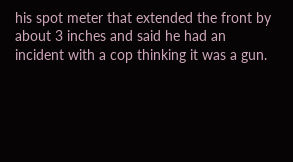his spot meter that extended the front by about 3 inches and said he had an incident with a cop thinking it was a gun.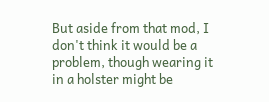But aside from that mod, I don't think it would be a problem, though wearing it in a holster might be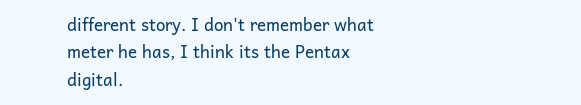different story. I don't remember what meter he has, I think its the Pentax digital.